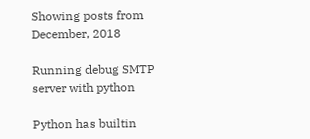Showing posts from December, 2018

Running debug SMTP server with python

Python has builtin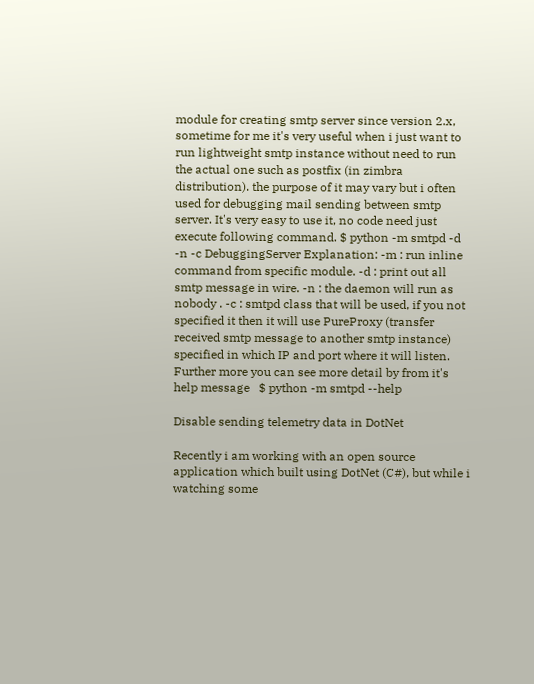module for creating smtp server since version 2.x, sometime for me it's very useful when i just want to run lightweight smtp instance without need to run the actual one such as postfix (in zimbra distribution). the purpose of it may vary but i often used for debugging mail sending between smtp server. It's very easy to use it, no code need just execute following command. $ python -m smtpd -d -n -c DebuggingServer Explanation: -m : run inline command from specific module. -d : print out all smtp message in wire. -n : the daemon will run as nobody . -c : smtpd class that will be used, if you not specified it then it will use PureProxy (transfer received smtp message to another smtp instance) specified in which IP and port where it will listen. Further more you can see more detail by from it's help message   $ python -m smtpd --help

Disable sending telemetry data in DotNet

Recently i am working with an open source application which built using DotNet (C#), but while i watching some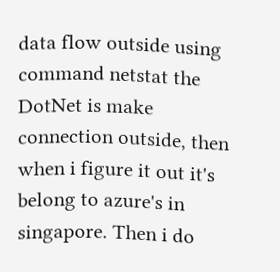data flow outside using command netstat the DotNet is make connection outside, then when i figure it out it's belong to azure's in singapore. Then i do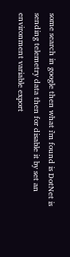some search in google then what i'm found is DotNet is sending telemetry data then for disable it by set an environment variable export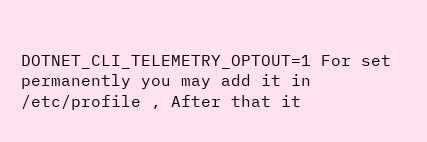DOTNET_CLI_TELEMETRY_OPTOUT=1 For set permanently you may add it in /etc/profile , After that it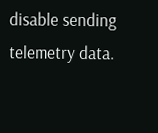disable sending telemetry data.